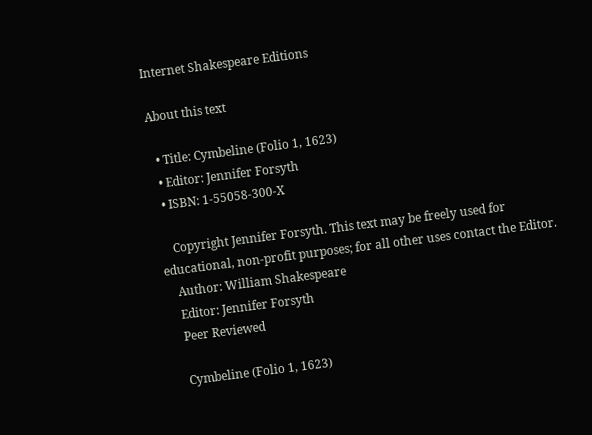Internet Shakespeare Editions

About this text

  • Title: Cymbeline (Folio 1, 1623)
  • Editor: Jennifer Forsyth
  • ISBN: 1-55058-300-X

    Copyright Jennifer Forsyth. This text may be freely used for educational, non-profit purposes; for all other uses contact the Editor.
    Author: William Shakespeare
    Editor: Jennifer Forsyth
    Peer Reviewed

    Cymbeline (Folio 1, 1623)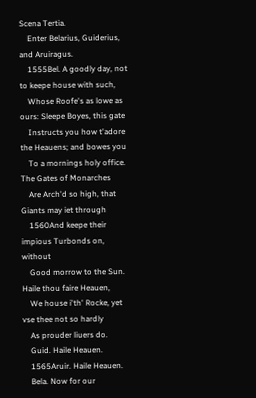Scena Tertia.
    Enter Belarius, Guiderius, and Aruiragus.
    1555Bel. A goodly day, not to keepe house with such,
    Whose Roofe's as lowe as ours: Sleepe Boyes, this gate
    Instructs you how t'adore the Heauens; and bowes you
    To a mornings holy office. The Gates of Monarches
    Are Arch'd so high, that Giants may iet through
    1560And keepe their impious Turbonds on, without
    Good morrow to the Sun. Haile thou faire Heauen,
    We house i'th' Rocke, yet vse thee not so hardly
    As prouder liuers do.
    Guid. Haile Heauen.
    1565Aruir. Haile Heauen.
    Bela. Now for our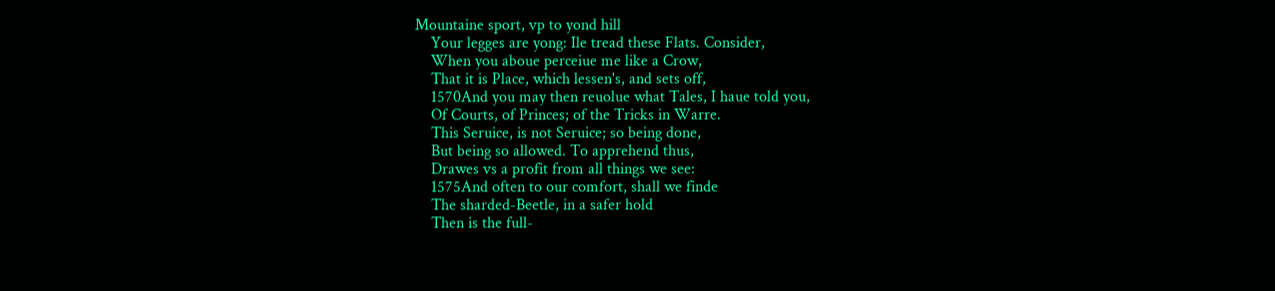Mountaine sport, vp to yond hill
    Your legges are yong: Ile tread these Flats. Consider,
    When you aboue perceiue me like a Crow,
    That it is Place, which lessen's, and sets off,
    1570And you may then reuolue what Tales, I haue told you,
    Of Courts, of Princes; of the Tricks in Warre.
    This Seruice, is not Seruice; so being done,
    But being so allowed. To apprehend thus,
    Drawes vs a profit from all things we see:
    1575And often to our comfort, shall we finde
    The sharded-Beetle, in a safer hold
    Then is the full-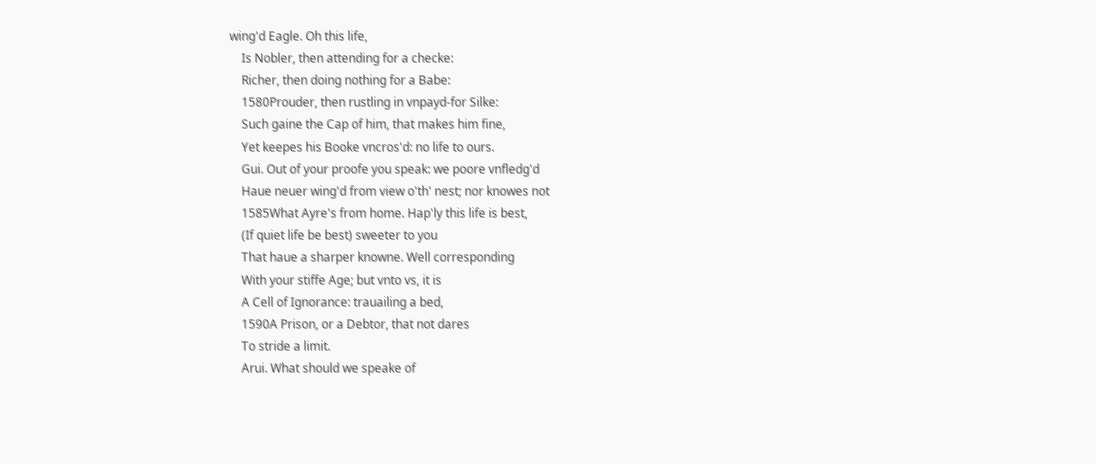wing'd Eagle. Oh this life,
    Is Nobler, then attending for a checke:
    Richer, then doing nothing for a Babe:
    1580Prouder, then rustling in vnpayd-for Silke:
    Such gaine the Cap of him, that makes him fine,
    Yet keepes his Booke vncros'd: no life to ours.
    Gui. Out of your proofe you speak: we poore vnfledg'd
    Haue neuer wing'd from view o'th' nest; nor knowes not
    1585What Ayre's from home. Hap'ly this life is best,
    (If quiet life be best) sweeter to you
    That haue a sharper knowne. Well corresponding
    With your stiffe Age; but vnto vs, it is
    A Cell of Ignorance: trauailing a bed,
    1590A Prison, or a Debtor, that not dares
    To stride a limit.
    Arui. What should we speake of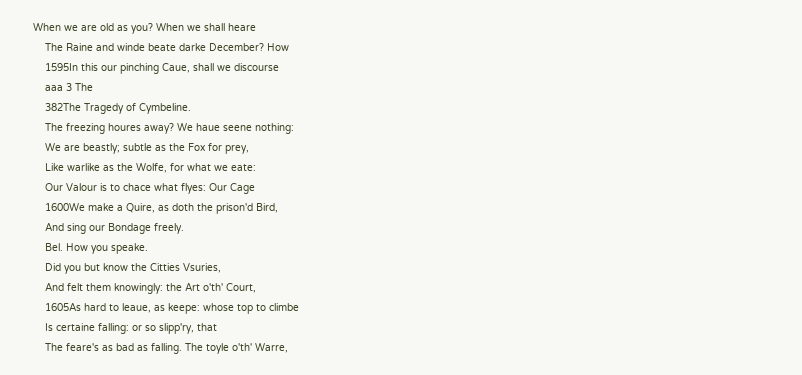When we are old as you? When we shall heare
    The Raine and winde beate darke December? How
    1595In this our pinching Caue, shall we discourse
    aaa 3 The
    382The Tragedy of Cymbeline.
    The freezing houres away? We haue seene nothing:
    We are beastly; subtle as the Fox for prey,
    Like warlike as the Wolfe, for what we eate:
    Our Valour is to chace what flyes: Our Cage
    1600We make a Quire, as doth the prison'd Bird,
    And sing our Bondage freely.
    Bel. How you speake.
    Did you but know the Citties Vsuries,
    And felt them knowingly: the Art o'th' Court,
    1605As hard to leaue, as keepe: whose top to climbe
    Is certaine falling: or so slipp'ry, that
    The feare's as bad as falling. The toyle o'th' Warre,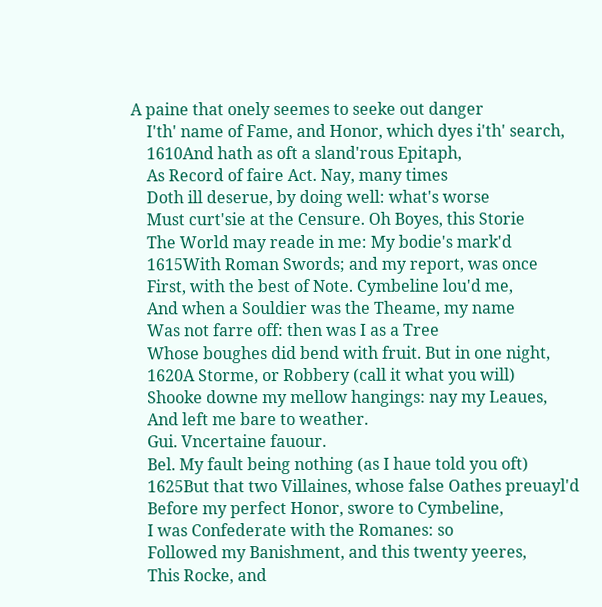A paine that onely seemes to seeke out danger
    I'th' name of Fame, and Honor, which dyes i'th' search,
    1610And hath as oft a sland'rous Epitaph,
    As Record of faire Act. Nay, many times
    Doth ill deserue, by doing well: what's worse
    Must curt'sie at the Censure. Oh Boyes, this Storie
    The World may reade in me: My bodie's mark'd
    1615With Roman Swords; and my report, was once
    First, with the best of Note. Cymbeline lou'd me,
    And when a Souldier was the Theame, my name
    Was not farre off: then was I as a Tree
    Whose boughes did bend with fruit. But in one night,
    1620A Storme, or Robbery (call it what you will)
    Shooke downe my mellow hangings: nay my Leaues,
    And left me bare to weather.
    Gui. Vncertaine fauour.
    Bel. My fault being nothing (as I haue told you oft)
    1625But that two Villaines, whose false Oathes preuayl'd
    Before my perfect Honor, swore to Cymbeline,
    I was Confederate with the Romanes: so
    Followed my Banishment, and this twenty yeeres,
    This Rocke, and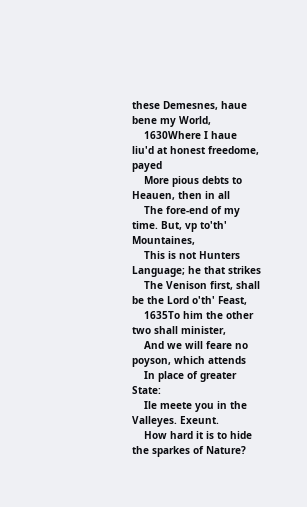these Demesnes, haue bene my World,
    1630Where I haue liu'd at honest freedome, payed
    More pious debts to Heauen, then in all
    The fore-end of my time. But, vp to'th' Mountaines,
    This is not Hunters Language; he that strikes
    The Venison first, shall be the Lord o'th' Feast,
    1635To him the other two shall minister,
    And we will feare no poyson, which attends
    In place of greater State:
    Ile meete you in the Valleyes. Exeunt.
    How hard it is to hide the sparkes of Nature?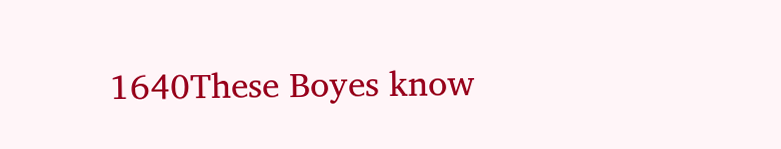1640These Boyes know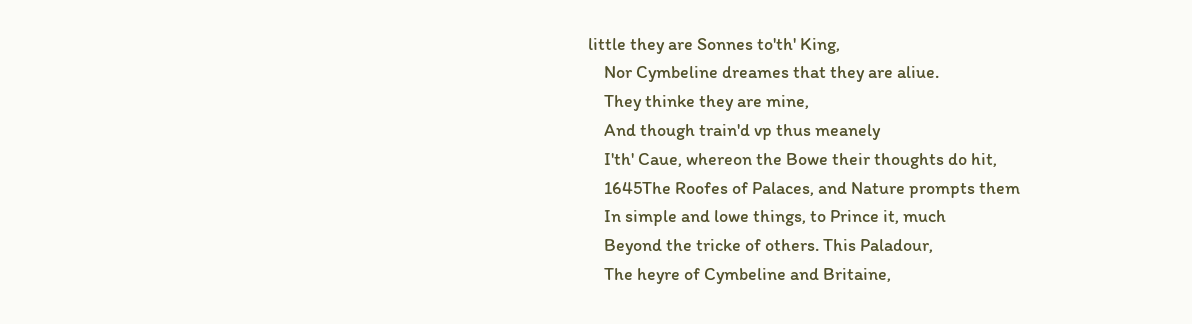little they are Sonnes to'th' King,
    Nor Cymbeline dreames that they are aliue.
    They thinke they are mine,
    And though train'd vp thus meanely
    I'th' Caue, whereon the Bowe their thoughts do hit,
    1645The Roofes of Palaces, and Nature prompts them
    In simple and lowe things, to Prince it, much
    Beyond the tricke of others. This Paladour,
    The heyre of Cymbeline and Britaine,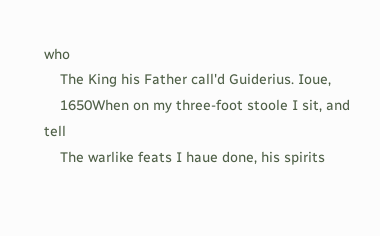who
    The King his Father call'd Guiderius. Ioue,
    1650When on my three-foot stoole I sit, and tell
    The warlike feats I haue done, his spirits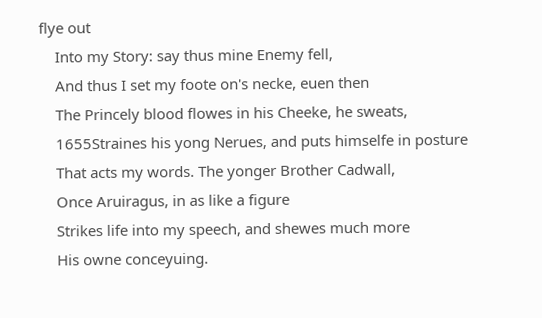flye out
    Into my Story: say thus mine Enemy fell,
    And thus I set my foote on's necke, euen then
    The Princely blood flowes in his Cheeke, he sweats,
    1655Straines his yong Nerues, and puts himselfe in posture
    That acts my words. The yonger Brother Cadwall,
    Once Aruiragus, in as like a figure
    Strikes life into my speech, and shewes much more
    His owne conceyuing.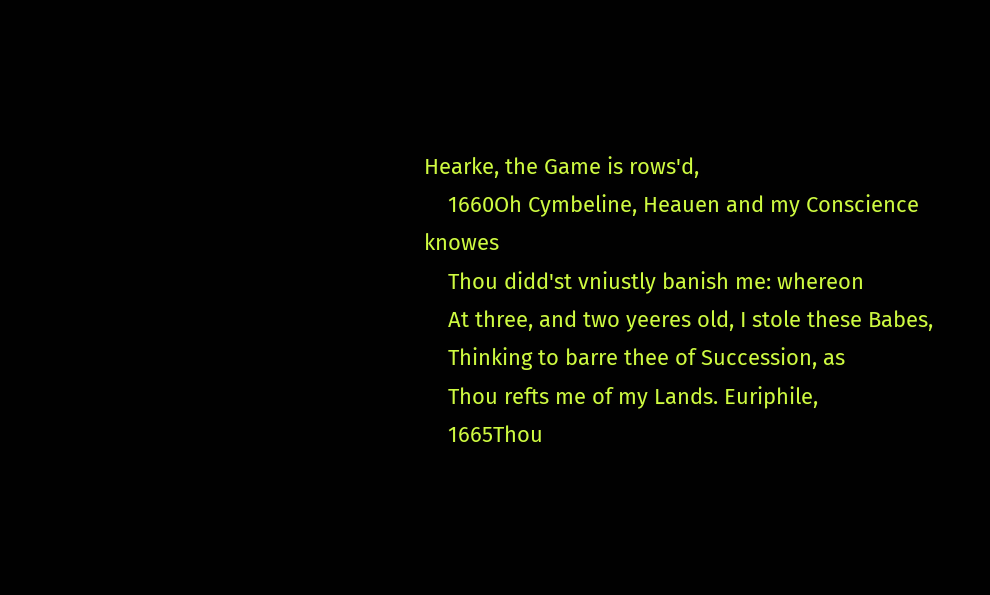Hearke, the Game is rows'd,
    1660Oh Cymbeline, Heauen and my Conscience knowes
    Thou didd'st vniustly banish me: whereon
    At three, and two yeeres old, I stole these Babes,
    Thinking to barre thee of Succession, as
    Thou refts me of my Lands. Euriphile,
    1665Thou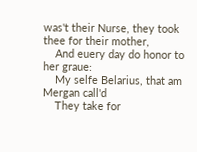was't their Nurse, they took thee for their mother,
    And euery day do honor to her graue:
    My selfe Belarius, that am Mergan call'd
    They take for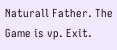Naturall Father. The Game is vp. Exit.